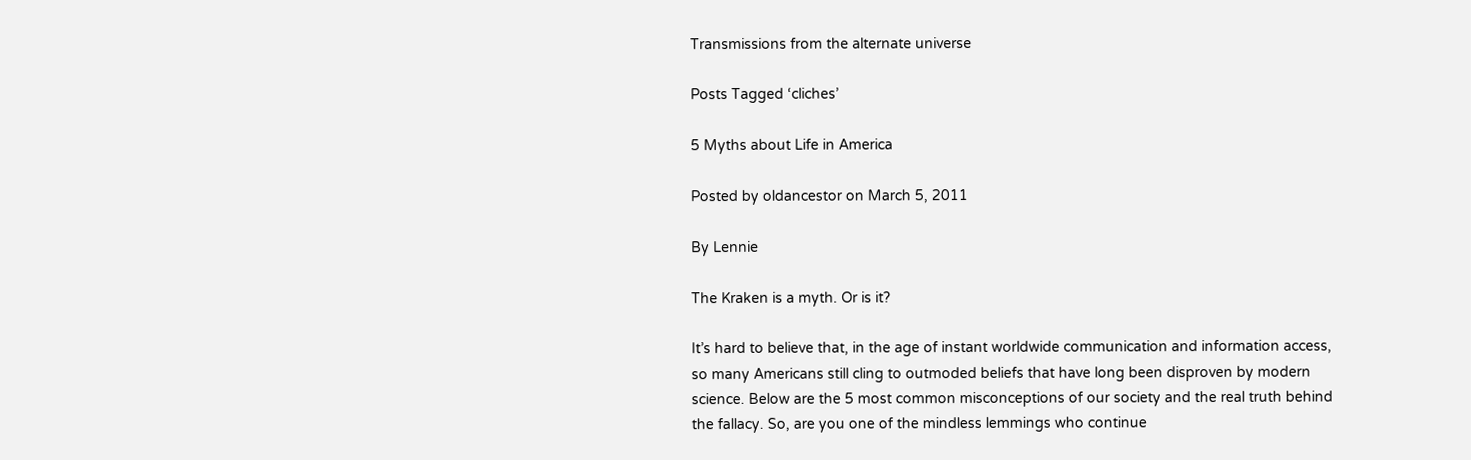Transmissions from the alternate universe

Posts Tagged ‘cliches’

5 Myths about Life in America

Posted by oldancestor on March 5, 2011

By Lennie

The Kraken is a myth. Or is it?

It’s hard to believe that, in the age of instant worldwide communication and information access, so many Americans still cling to outmoded beliefs that have long been disproven by modern science. Below are the 5 most common misconceptions of our society and the real truth behind the fallacy. So, are you one of the mindless lemmings who continue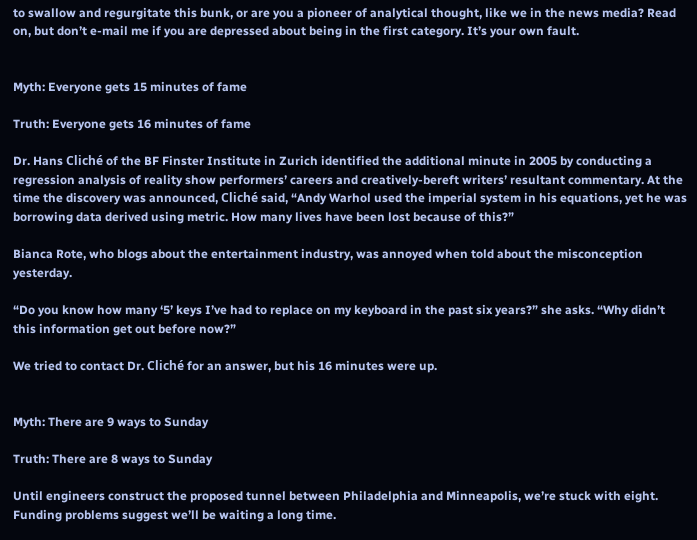to swallow and regurgitate this bunk, or are you a pioneer of analytical thought, like we in the news media? Read on, but don’t e-mail me if you are depressed about being in the first category. It’s your own fault.


Myth: Everyone gets 15 minutes of fame

Truth: Everyone gets 16 minutes of fame

Dr. Hans Cliché of the BF Finster Institute in Zurich identified the additional minute in 2005 by conducting a regression analysis of reality show performers’ careers and creatively-bereft writers’ resultant commentary. At the time the discovery was announced, Cliché said, “Andy Warhol used the imperial system in his equations, yet he was borrowing data derived using metric. How many lives have been lost because of this?”

Bianca Rote, who blogs about the entertainment industry, was annoyed when told about the misconception yesterday.

“Do you know how many ‘5’ keys I’ve had to replace on my keyboard in the past six years?” she asks. “Why didn’t this information get out before now?”

We tried to contact Dr. Cliché for an answer, but his 16 minutes were up.


Myth: There are 9 ways to Sunday

Truth: There are 8 ways to Sunday

Until engineers construct the proposed tunnel between Philadelphia and Minneapolis, we’re stuck with eight. Funding problems suggest we’ll be waiting a long time.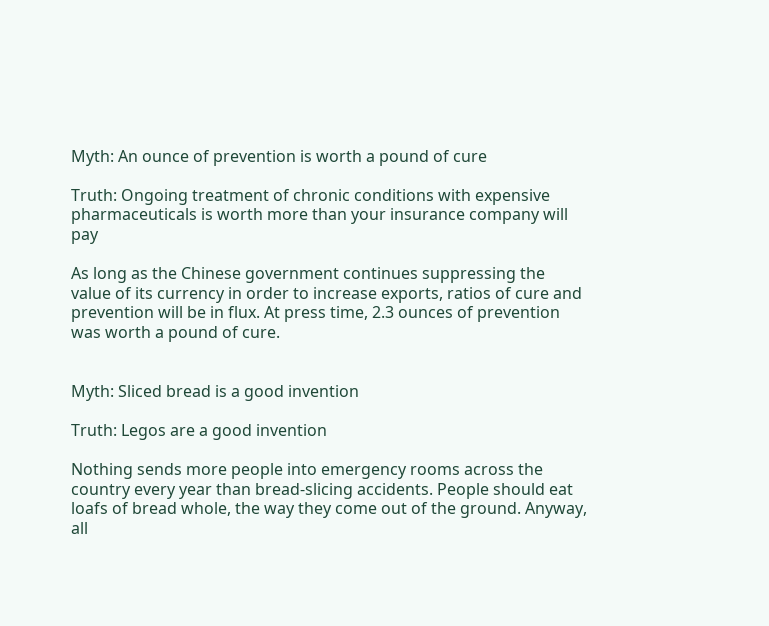Myth: An ounce of prevention is worth a pound of cure

Truth: Ongoing treatment of chronic conditions with expensive pharmaceuticals is worth more than your insurance company will pay

As long as the Chinese government continues suppressing the value of its currency in order to increase exports, ratios of cure and prevention will be in flux. At press time, 2.3 ounces of prevention was worth a pound of cure.


Myth: Sliced bread is a good invention

Truth: Legos are a good invention

Nothing sends more people into emergency rooms across the country every year than bread-slicing accidents. People should eat loafs of bread whole, the way they come out of the ground. Anyway, all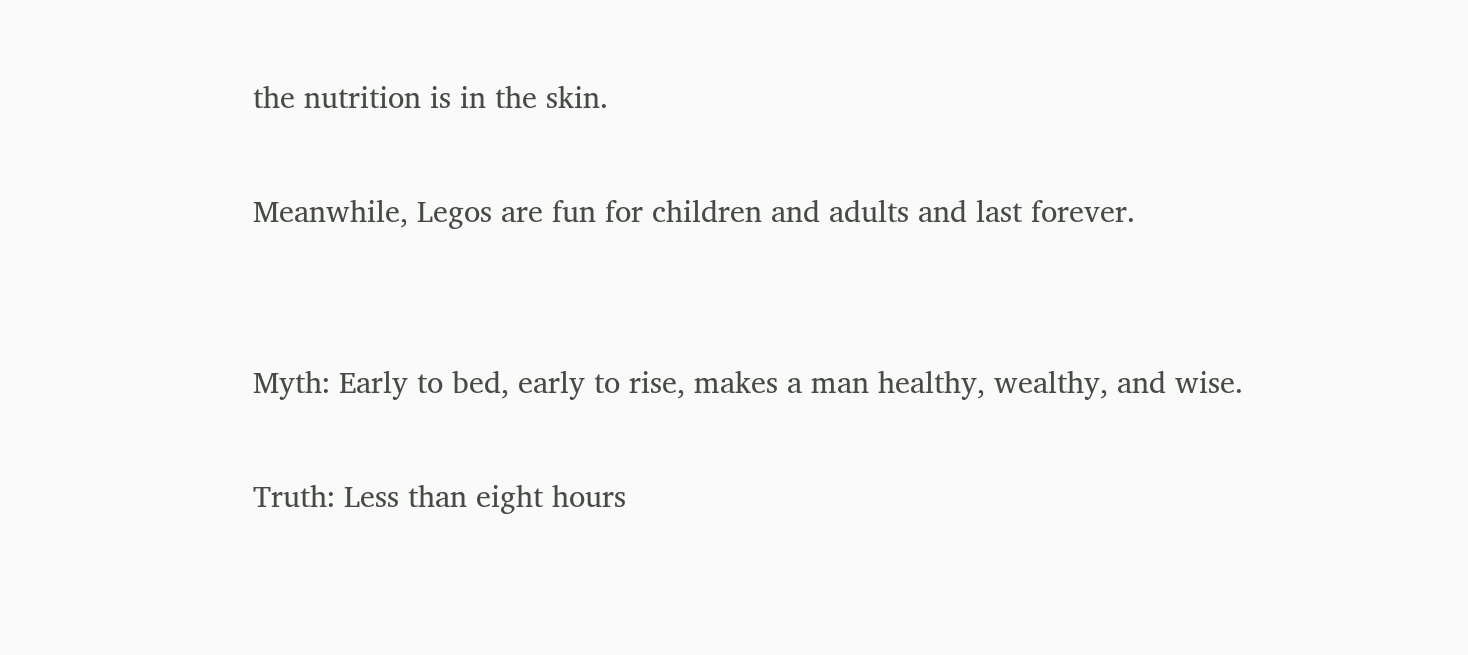the nutrition is in the skin.

Meanwhile, Legos are fun for children and adults and last forever.


Myth: Early to bed, early to rise, makes a man healthy, wealthy, and wise.

Truth: Less than eight hours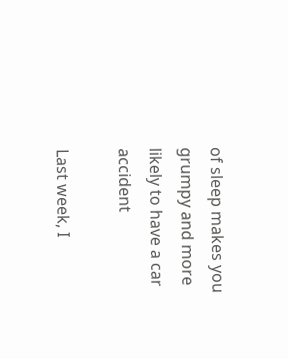of sleep makes you grumpy and more likely to have a car accident

Last week, I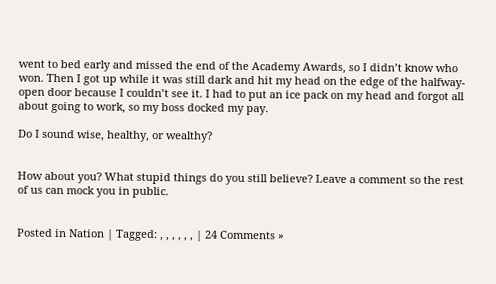went to bed early and missed the end of the Academy Awards, so I didn’t know who won. Then I got up while it was still dark and hit my head on the edge of the halfway-open door because I couldn’t see it. I had to put an ice pack on my head and forgot all about going to work, so my boss docked my pay.

Do I sound wise, healthy, or wealthy?


How about you? What stupid things do you still believe? Leave a comment so the rest of us can mock you in public.


Posted in Nation | Tagged: , , , , , , | 24 Comments »